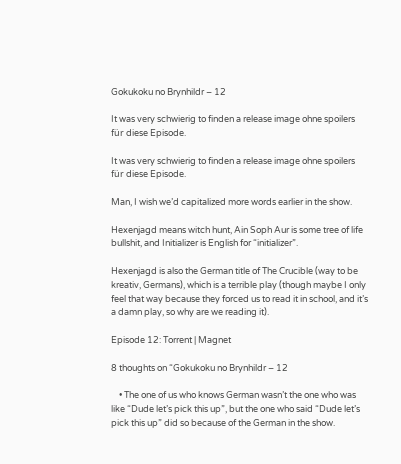Gokukoku no Brynhildr – 12

It was very schwierig to finden a release image ohne spoilers für diese Episode.

It was very schwierig to finden a release image ohne spoilers für diese Episode.

Man, I wish we’d capitalized more words earlier in the show.

Hexenjagd means witch hunt, Ain Soph Aur is some tree of life bullshit, and Initializer is English for “initializer”.

Hexenjagd is also the German title of The Crucible (way to be kreativ, Germans), which is a terrible play (though maybe I only feel that way because they forced us to read it in school, and it’s a damn play, so why are we reading it).

Episode 12: Torrent | Magnet

8 thoughts on “Gokukoku no Brynhildr – 12

    • The one of us who knows German wasn’t the one who was like “Dude let’s pick this up”, but the one who said “Dude let’s pick this up” did so because of the German in the show.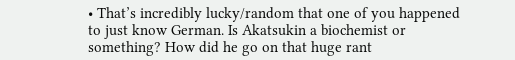• That’s incredibly lucky/random that one of you happened to just know German. Is Akatsukin a biochemist or something? How did he go on that huge rant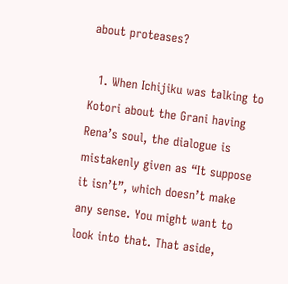about proteases?

  1. When Ichijiku was talking to Kotori about the Grani having Rena’s soul, the dialogue is mistakenly given as “It suppose it isn’t”, which doesn’t make any sense. You might want to look into that. That aside,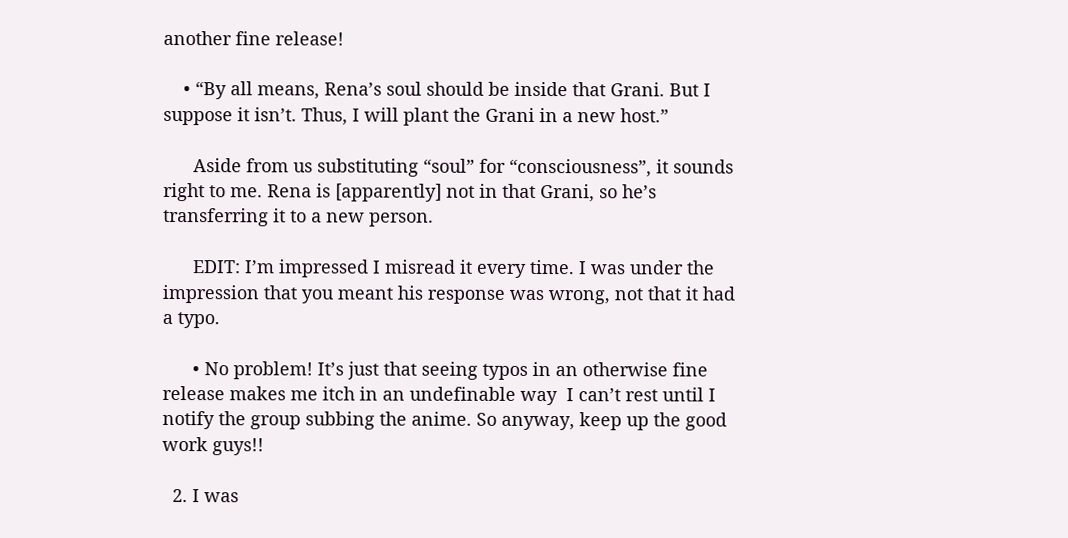another fine release!

    • “By all means, Rena’s soul should be inside that Grani. But I suppose it isn’t. Thus, I will plant the Grani in a new host.”

      Aside from us substituting “soul” for “consciousness”, it sounds right to me. Rena is [apparently] not in that Grani, so he’s transferring it to a new person.

      EDIT: I’m impressed I misread it every time. I was under the impression that you meant his response was wrong, not that it had a typo.

      • No problem! It’s just that seeing typos in an otherwise fine release makes me itch in an undefinable way  I can’t rest until I notify the group subbing the anime. So anyway, keep up the good work guys!!

  2. I was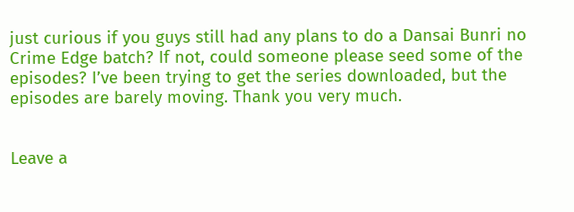just curious if you guys still had any plans to do a Dansai Bunri no Crime Edge batch? If not, could someone please seed some of the episodes? I’ve been trying to get the series downloaded, but the episodes are barely moving. Thank you very much.


Leave a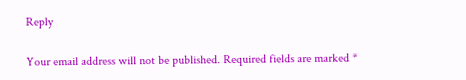Reply

Your email address will not be published. Required fields are marked *